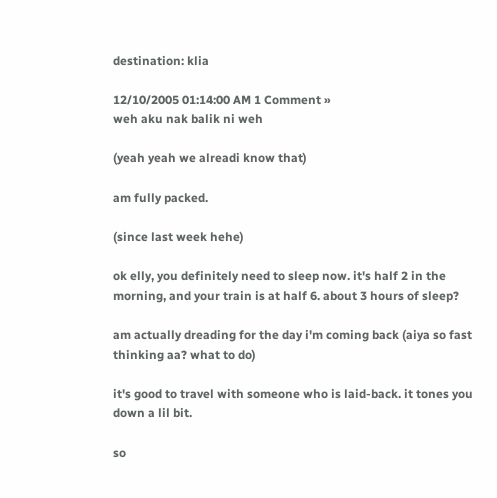destination: klia

12/10/2005 01:14:00 AM 1 Comment »
weh aku nak balik ni weh

(yeah yeah we alreadi know that)

am fully packed.

(since last week hehe)

ok elly, you definitely need to sleep now. it's half 2 in the morning, and your train is at half 6. about 3 hours of sleep?

am actually dreading for the day i'm coming back (aiya so fast thinking aa? what to do)

it's good to travel with someone who is laid-back. it tones you down a lil bit.

so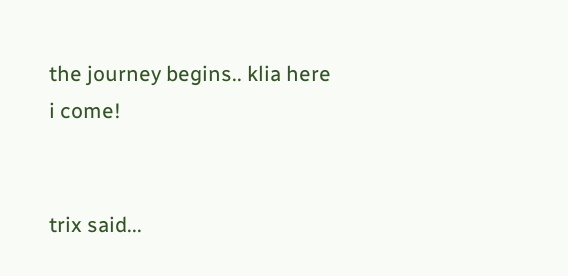the journey begins.. klia here i come!


trix said...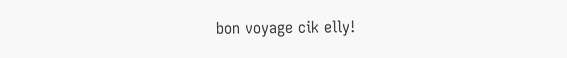bon voyage cik elly!